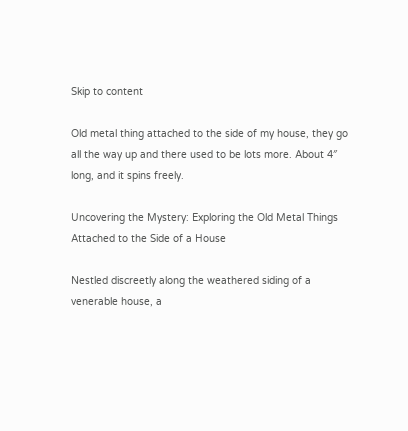Skip to content

Old metal thing attached to the side of my house, they go all the way up and there used to be lots more. About 4″ long, and it spins freely.

Uncovering the Mystery: Exploring the Old Metal Things Attached to the Side of a House

Nestled discreetly along the weathered siding of a venerable house, a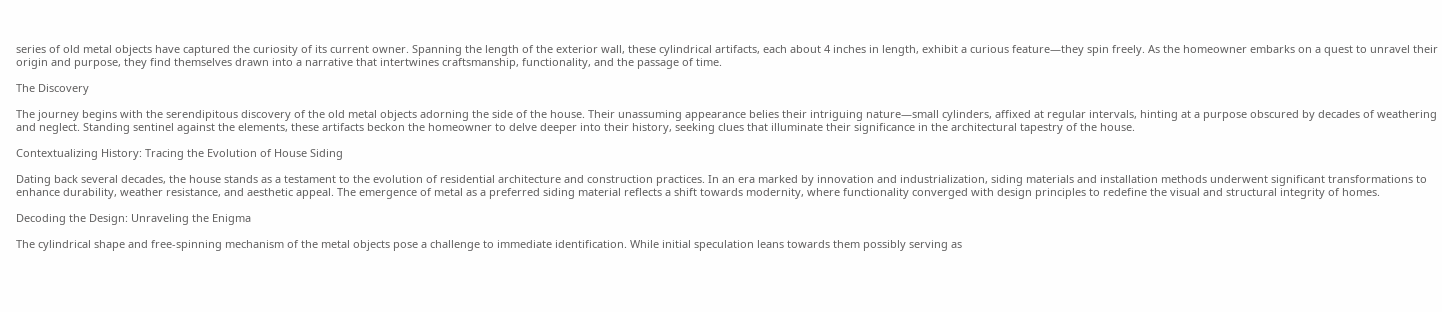series of old metal objects have captured the curiosity of its current owner. Spanning the length of the exterior wall, these cylindrical artifacts, each about 4 inches in length, exhibit a curious feature—they spin freely. As the homeowner embarks on a quest to unravel their origin and purpose, they find themselves drawn into a narrative that intertwines craftsmanship, functionality, and the passage of time.

The Discovery

The journey begins with the serendipitous discovery of the old metal objects adorning the side of the house. Their unassuming appearance belies their intriguing nature—small cylinders, affixed at regular intervals, hinting at a purpose obscured by decades of weathering and neglect. Standing sentinel against the elements, these artifacts beckon the homeowner to delve deeper into their history, seeking clues that illuminate their significance in the architectural tapestry of the house.

Contextualizing History: Tracing the Evolution of House Siding

Dating back several decades, the house stands as a testament to the evolution of residential architecture and construction practices. In an era marked by innovation and industrialization, siding materials and installation methods underwent significant transformations to enhance durability, weather resistance, and aesthetic appeal. The emergence of metal as a preferred siding material reflects a shift towards modernity, where functionality converged with design principles to redefine the visual and structural integrity of homes.

Decoding the Design: Unraveling the Enigma

The cylindrical shape and free-spinning mechanism of the metal objects pose a challenge to immediate identification. While initial speculation leans towards them possibly serving as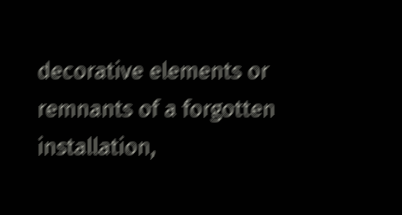decorative elements or remnants of a forgotten installation,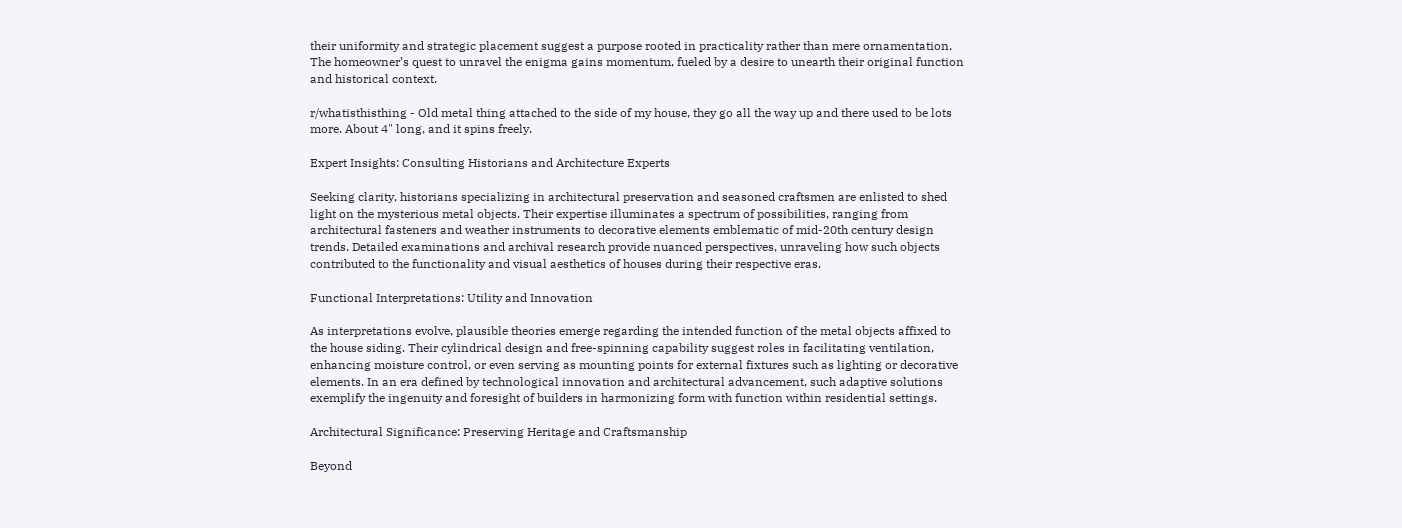their uniformity and strategic placement suggest a purpose rooted in practicality rather than mere ornamentation. The homeowner’s quest to unravel the enigma gains momentum, fueled by a desire to unearth their original function and historical context.

r/whatisthisthing - Old metal thing attached to the side of my house, they go all the way up and there used to be lots more. About 4" long, and it spins freely.

Expert Insights: Consulting Historians and Architecture Experts

Seeking clarity, historians specializing in architectural preservation and seasoned craftsmen are enlisted to shed light on the mysterious metal objects. Their expertise illuminates a spectrum of possibilities, ranging from architectural fasteners and weather instruments to decorative elements emblematic of mid-20th century design trends. Detailed examinations and archival research provide nuanced perspectives, unraveling how such objects contributed to the functionality and visual aesthetics of houses during their respective eras.

Functional Interpretations: Utility and Innovation

As interpretations evolve, plausible theories emerge regarding the intended function of the metal objects affixed to the house siding. Their cylindrical design and free-spinning capability suggest roles in facilitating ventilation, enhancing moisture control, or even serving as mounting points for external fixtures such as lighting or decorative elements. In an era defined by technological innovation and architectural advancement, such adaptive solutions exemplify the ingenuity and foresight of builders in harmonizing form with function within residential settings.

Architectural Significance: Preserving Heritage and Craftsmanship

Beyond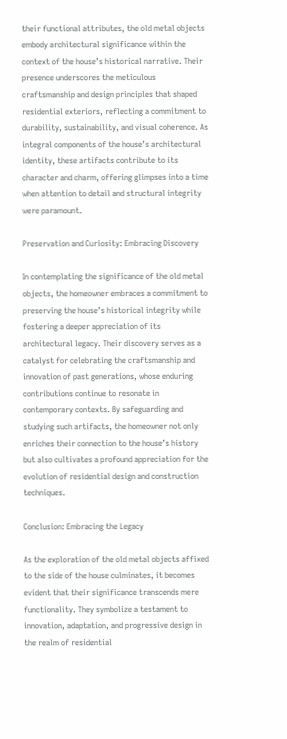their functional attributes, the old metal objects embody architectural significance within the context of the house’s historical narrative. Their presence underscores the meticulous craftsmanship and design principles that shaped residential exteriors, reflecting a commitment to durability, sustainability, and visual coherence. As integral components of the house’s architectural identity, these artifacts contribute to its character and charm, offering glimpses into a time when attention to detail and structural integrity were paramount.

Preservation and Curiosity: Embracing Discovery

In contemplating the significance of the old metal objects, the homeowner embraces a commitment to preserving the house’s historical integrity while fostering a deeper appreciation of its architectural legacy. Their discovery serves as a catalyst for celebrating the craftsmanship and innovation of past generations, whose enduring contributions continue to resonate in contemporary contexts. By safeguarding and studying such artifacts, the homeowner not only enriches their connection to the house’s history but also cultivates a profound appreciation for the evolution of residential design and construction techniques.

Conclusion: Embracing the Legacy

As the exploration of the old metal objects affixed to the side of the house culminates, it becomes evident that their significance transcends mere functionality. They symbolize a testament to innovation, adaptation, and progressive design in the realm of residential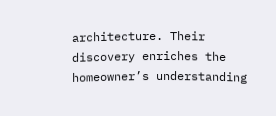architecture. Their discovery enriches the homeowner’s understanding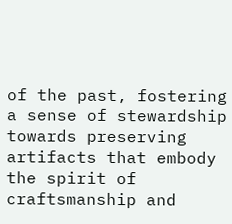of the past, fostering a sense of stewardship towards preserving artifacts that embody the spirit of craftsmanship and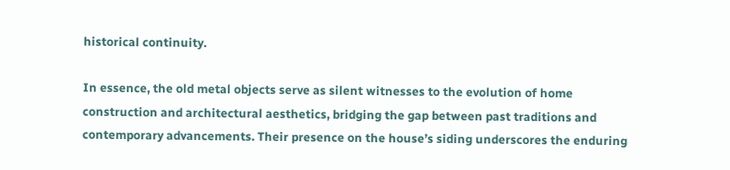historical continuity.

In essence, the old metal objects serve as silent witnesses to the evolution of home construction and architectural aesthetics, bridging the gap between past traditions and contemporary advancements. Their presence on the house’s siding underscores the enduring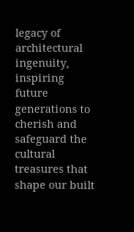legacy of architectural ingenuity, inspiring future generations to cherish and safeguard the cultural treasures that shape our built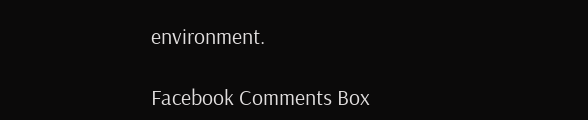environment.

Facebook Comments Box